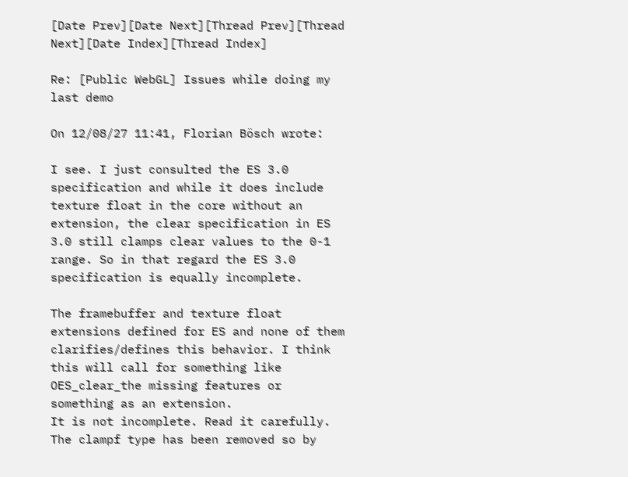[Date Prev][Date Next][Thread Prev][Thread Next][Date Index][Thread Index]

Re: [Public WebGL] Issues while doing my last demo

On 12/08/27 11:41, Florian Bösch wrote:

I see. I just consulted the ES 3.0 specification and while it does include texture float in the core without an extension, the clear specification in ES 3.0 still clamps clear values to the 0-1 range. So in that regard the ES 3.0 specification is equally incomplete.

The framebuffer and texture float extensions defined for ES and none of them clarifies/defines this behavior. I think this will call for something like OES_clear_the missing features or something as an extension.
It is not incomplete. Read it carefully. The clampf type has been removed so by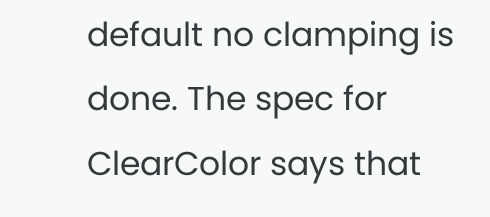default no clamping is done. The spec for ClearColor says that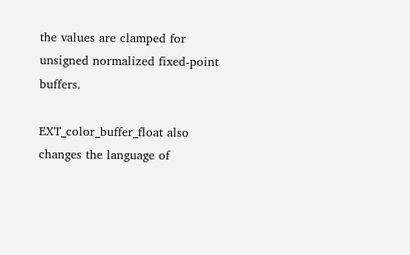the values are clamped for unsigned normalized fixed-point buffers.

EXT_color_buffer_float also changes the language of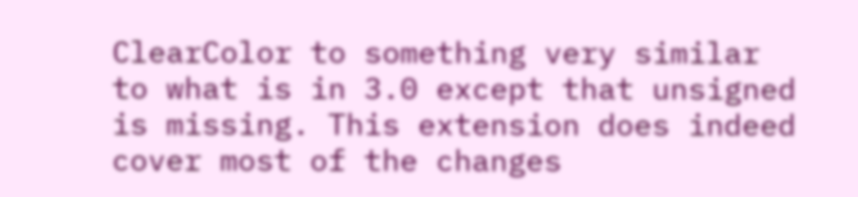ClearColor to something very similar to what is in 3.0 except that unsigned is missing. This extension does indeed cover most of the changes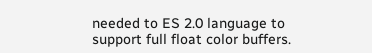needed to ES 2.0 language to support full float color buffers.